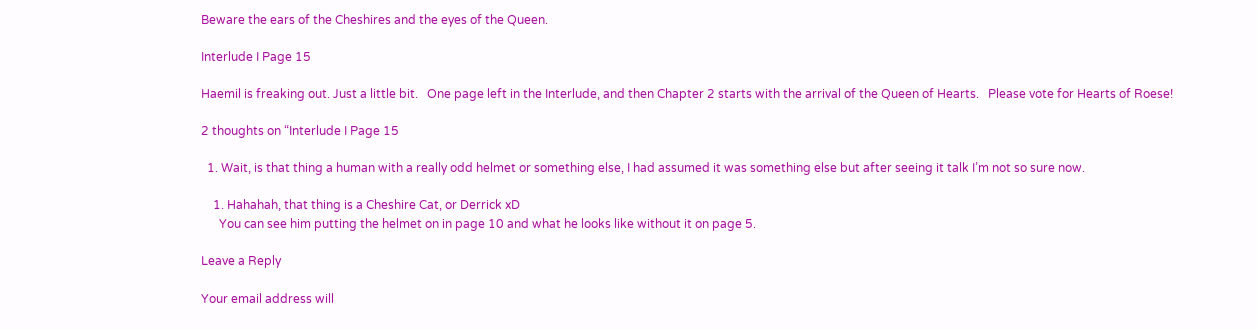Beware the ears of the Cheshires and the eyes of the Queen.

Interlude I Page 15

Haemil is freaking out. Just a little bit.   One page left in the Interlude, and then Chapter 2 starts with the arrival of the Queen of Hearts.   Please vote for Hearts of Roese!

2 thoughts on “Interlude I Page 15

  1. Wait, is that thing a human with a really odd helmet or something else, I had assumed it was something else but after seeing it talk I’m not so sure now.

    1. Hahahah, that thing is a Cheshire Cat, or Derrick xD
      You can see him putting the helmet on in page 10 and what he looks like without it on page 5.

Leave a Reply

Your email address will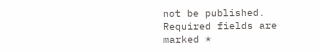not be published. Required fields are marked *